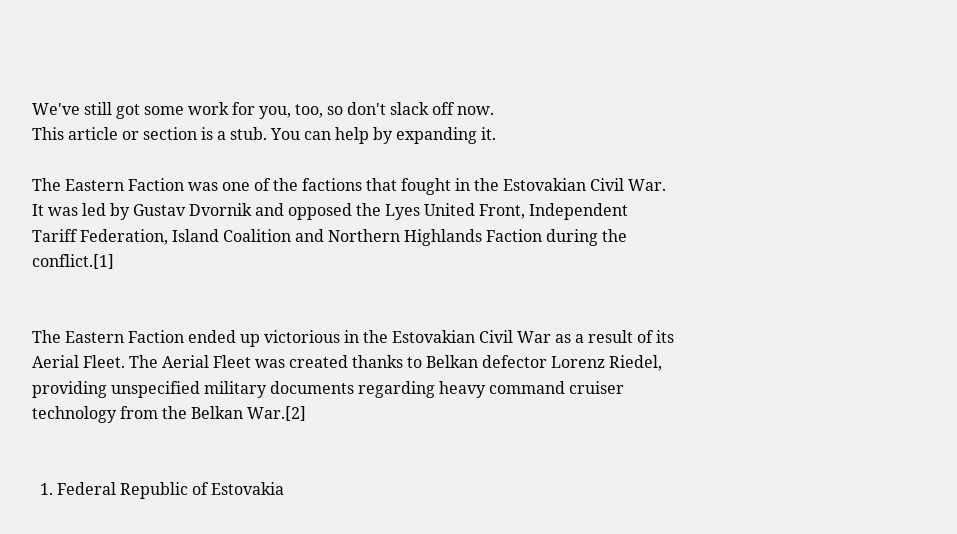We've still got some work for you, too, so don't slack off now.
This article or section is a stub. You can help by expanding it.

The Eastern Faction was one of the factions that fought in the Estovakian Civil War. It was led by Gustav Dvornik and opposed the Lyes United Front, Independent Tariff Federation, Island Coalition and Northern Highlands Faction during the conflict.[1]


The Eastern Faction ended up victorious in the Estovakian Civil War as a result of its Aerial Fleet. The Aerial Fleet was created thanks to Belkan defector Lorenz Riedel, providing unspecified military documents regarding heavy command cruiser technology from the Belkan War.[2]


  1. Federal Republic of Estovakia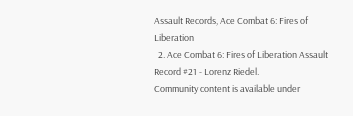Assault Records, Ace Combat 6: Fires of Liberation
  2. Ace Combat 6: Fires of Liberation Assault Record #21 - Lorenz Riedel.
Community content is available under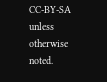CC-BY-SA unless otherwise noted.